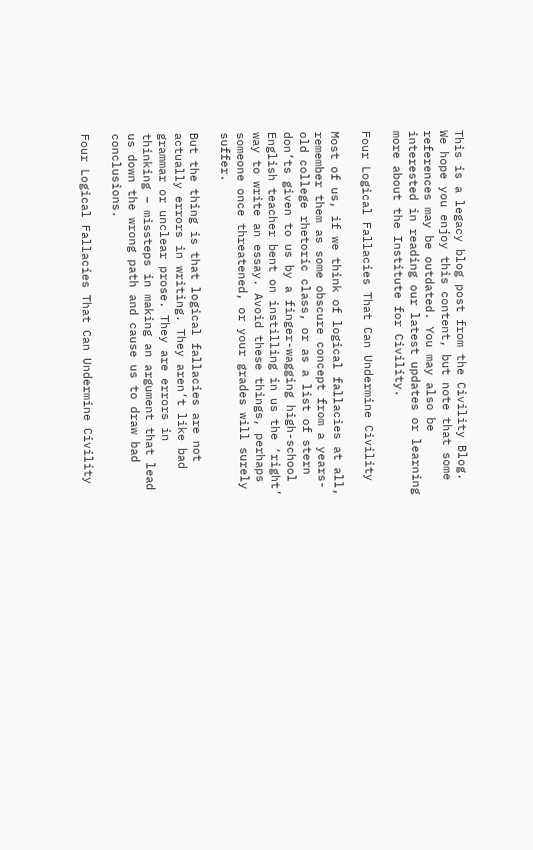This is a legacy blog post from the Civility Blog. We hope you enjoy this content, but note that some references may be outdated. You may also be interested in reading our latest updates or learning more about the Institute for Civility.

Four Logical Fallacies That Can Undermine Civility

Most of us, if we think of logical fallacies at all, remember them as some obscure concept from a years-old college rhetoric class, or as a list of stern don’ts given to us by a finger-wagging high-school English teacher bent on instilling in us the ‘right’ way to write an essay. Avoid these things, perhaps someone once threatened, or your grades will surely suffer.

But the thing is that logical fallacies are not actually errors in writing. They aren’t like bad grammar or unclear prose. They are errors in thinking – missteps in making an argument that lead us down the wrong path and cause us to draw bad conclusions.

Four Logical Fallacies That Can Undermine Civility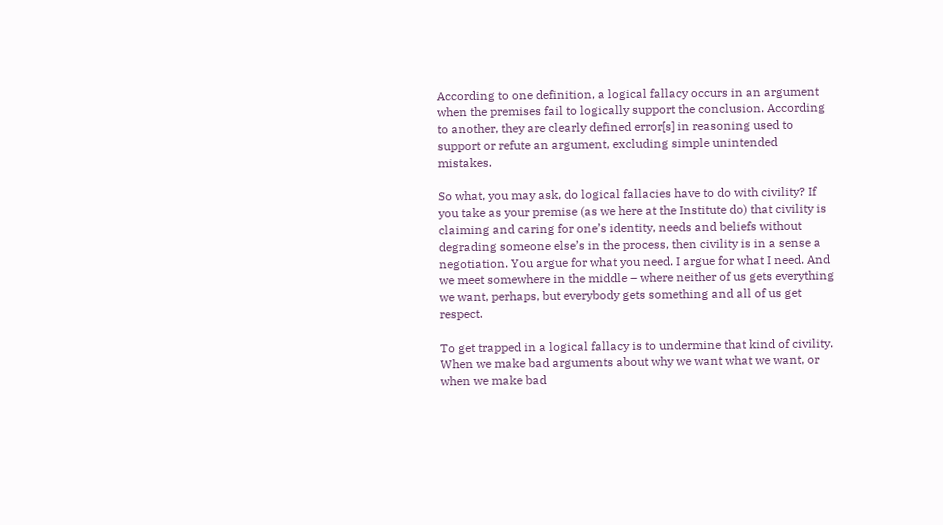According to one definition, a logical fallacy occurs in an argument when the premises fail to logically support the conclusion. According to another, they are clearly defined error[s] in reasoning used to support or refute an argument, excluding simple unintended mistakes.

So what, you may ask, do logical fallacies have to do with civility? If you take as your premise (as we here at the Institute do) that civility is claiming and caring for one’s identity, needs and beliefs without degrading someone else’s in the process, then civility is in a sense a negotiation. You argue for what you need. I argue for what I need. And we meet somewhere in the middle – where neither of us gets everything we want, perhaps, but everybody gets something and all of us get respect.

To get trapped in a logical fallacy is to undermine that kind of civility. When we make bad arguments about why we want what we want, or when we make bad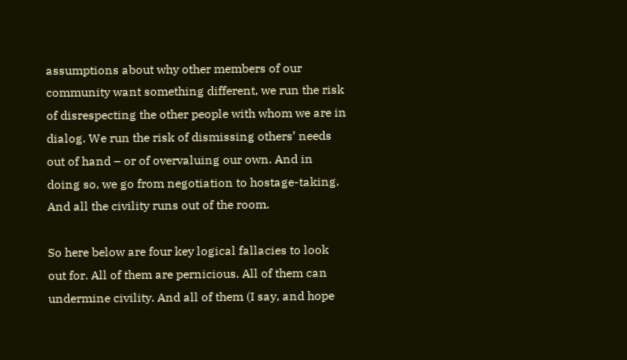assumptions about why other members of our community want something different, we run the risk of disrespecting the other people with whom we are in dialog. We run the risk of dismissing others’ needs out of hand – or of overvaluing our own. And in doing so, we go from negotiation to hostage-taking. And all the civility runs out of the room.

So here below are four key logical fallacies to look out for. All of them are pernicious. All of them can undermine civility. And all of them (I say, and hope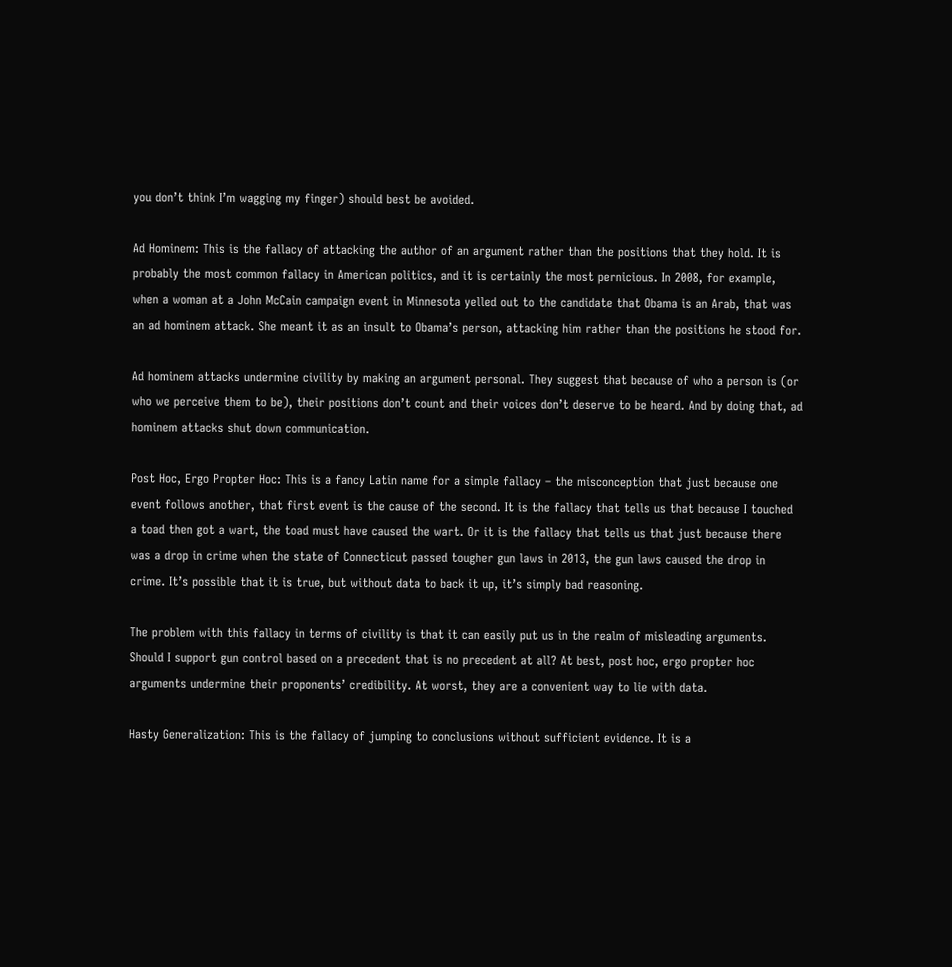you don’t think I’m wagging my finger) should best be avoided.

Ad Hominem: This is the fallacy of attacking the author of an argument rather than the positions that they hold. It is probably the most common fallacy in American politics, and it is certainly the most pernicious. In 2008, for example, when a woman at a John McCain campaign event in Minnesota yelled out to the candidate that Obama is an Arab, that was an ad hominem attack. She meant it as an insult to Obama’s person, attacking him rather than the positions he stood for.

Ad hominem attacks undermine civility by making an argument personal. They suggest that because of who a person is (or who we perceive them to be), their positions don’t count and their voices don’t deserve to be heard. And by doing that, ad hominem attacks shut down communication.

Post Hoc, Ergo Propter Hoc: This is a fancy Latin name for a simple fallacy – the misconception that just because one event follows another, that first event is the cause of the second. It is the fallacy that tells us that because I touched a toad then got a wart, the toad must have caused the wart. Or it is the fallacy that tells us that just because there was a drop in crime when the state of Connecticut passed tougher gun laws in 2013, the gun laws caused the drop in crime. It’s possible that it is true, but without data to back it up, it’s simply bad reasoning.

The problem with this fallacy in terms of civility is that it can easily put us in the realm of misleading arguments. Should I support gun control based on a precedent that is no precedent at all? At best, post hoc, ergo propter hoc arguments undermine their proponents’ credibility. At worst, they are a convenient way to lie with data.

Hasty Generalization: This is the fallacy of jumping to conclusions without sufficient evidence. It is a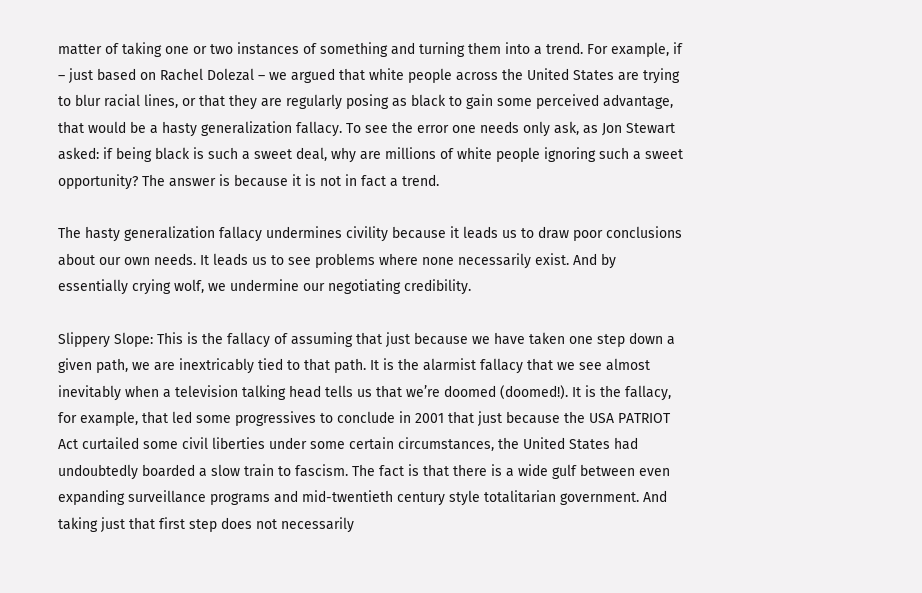matter of taking one or two instances of something and turning them into a trend. For example, if – just based on Rachel Dolezal – we argued that white people across the United States are trying to blur racial lines, or that they are regularly posing as black to gain some perceived advantage, that would be a hasty generalization fallacy. To see the error one needs only ask, as Jon Stewart asked: if being black is such a sweet deal, why are millions of white people ignoring such a sweet opportunity? The answer is because it is not in fact a trend.

The hasty generalization fallacy undermines civility because it leads us to draw poor conclusions about our own needs. It leads us to see problems where none necessarily exist. And by essentially crying wolf, we undermine our negotiating credibility.

Slippery Slope: This is the fallacy of assuming that just because we have taken one step down a given path, we are inextricably tied to that path. It is the alarmist fallacy that we see almost inevitably when a television talking head tells us that we’re doomed (doomed!). It is the fallacy, for example, that led some progressives to conclude in 2001 that just because the USA PATRIOT Act curtailed some civil liberties under some certain circumstances, the United States had undoubtedly boarded a slow train to fascism. The fact is that there is a wide gulf between even expanding surveillance programs and mid-twentieth century style totalitarian government. And taking just that first step does not necessarily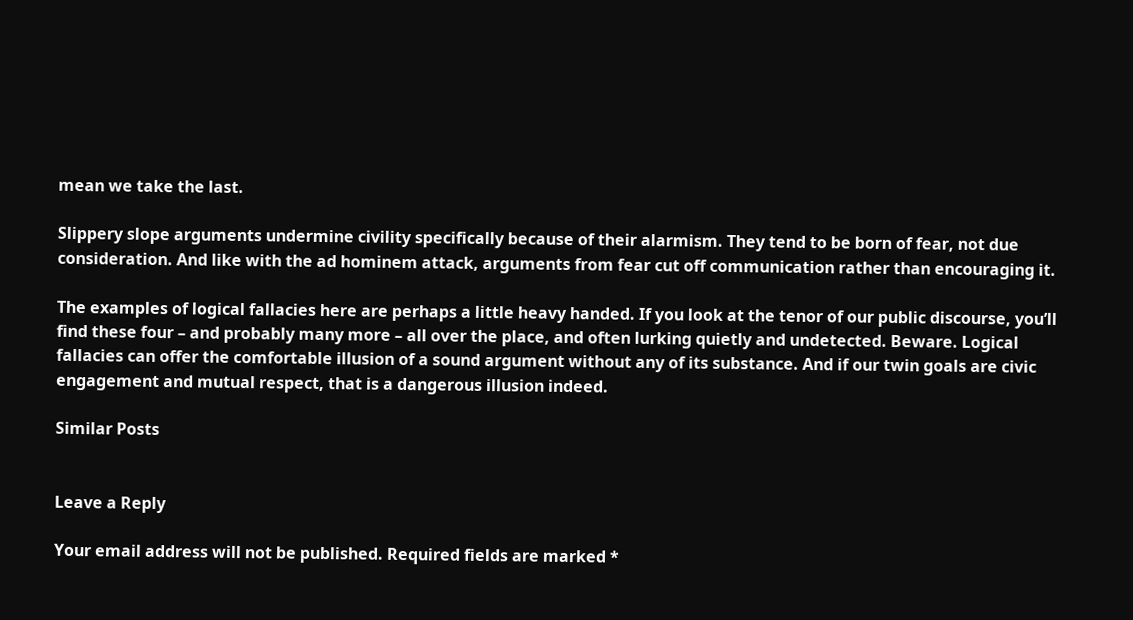mean we take the last.

Slippery slope arguments undermine civility specifically because of their alarmism. They tend to be born of fear, not due consideration. And like with the ad hominem attack, arguments from fear cut off communication rather than encouraging it.

The examples of logical fallacies here are perhaps a little heavy handed. If you look at the tenor of our public discourse, you’ll find these four – and probably many more – all over the place, and often lurking quietly and undetected. Beware. Logical fallacies can offer the comfortable illusion of a sound argument without any of its substance. And if our twin goals are civic engagement and mutual respect, that is a dangerous illusion indeed.

Similar Posts


Leave a Reply

Your email address will not be published. Required fields are marked *